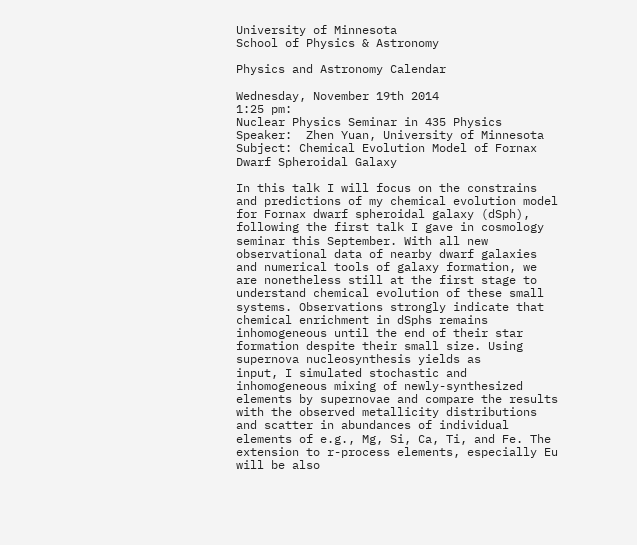University of Minnesota
School of Physics & Astronomy

Physics and Astronomy Calendar

Wednesday, November 19th 2014
1:25 pm:
Nuclear Physics Seminar in 435 Physics
Speaker:  Zhen Yuan, University of Minnesota
Subject: Chemical Evolution Model of Fornax Dwarf Spheroidal Galaxy

In this talk I will focus on the constrains and predictions of my chemical evolution model for Fornax dwarf spheroidal galaxy (dSph), following the first talk I gave in cosmology seminar this September. With all new observational data of nearby dwarf galaxies and numerical tools of galaxy formation, we are nonetheless still at the first stage to understand chemical evolution of these small systems. Observations strongly indicate that chemical enrichment in dSphs remains inhomogeneous until the end of their star formation despite their small size. Using supernova nucleosynthesis yields as
input, I simulated stochastic and inhomogeneous mixing of newly-synthesized elements by supernovae and compare the results with the observed metallicity distributions and scatter in abundances of individual elements of e.g., Mg, Si, Ca, Ti, and Fe. The extension to r-process elements, especially Eu will be also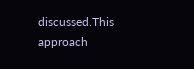discussed.This approach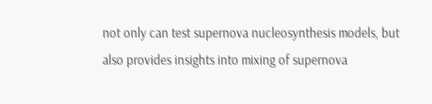not only can test supernova nucleosynthesis models, but also provides insights into mixing of supernova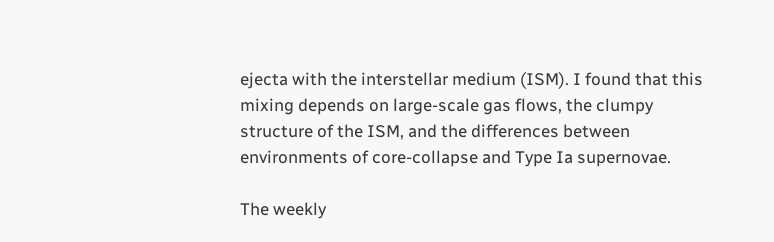ejecta with the interstellar medium (ISM). I found that this mixing depends on large-scale gas flows, the clumpy structure of the ISM, and the differences between environments of core-collapse and Type Ia supernovae.

The weekly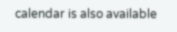calendar is also available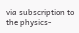via subscription to the physics-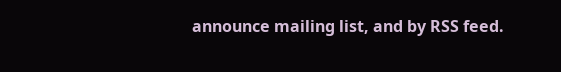announce mailing list, and by RSS feed.